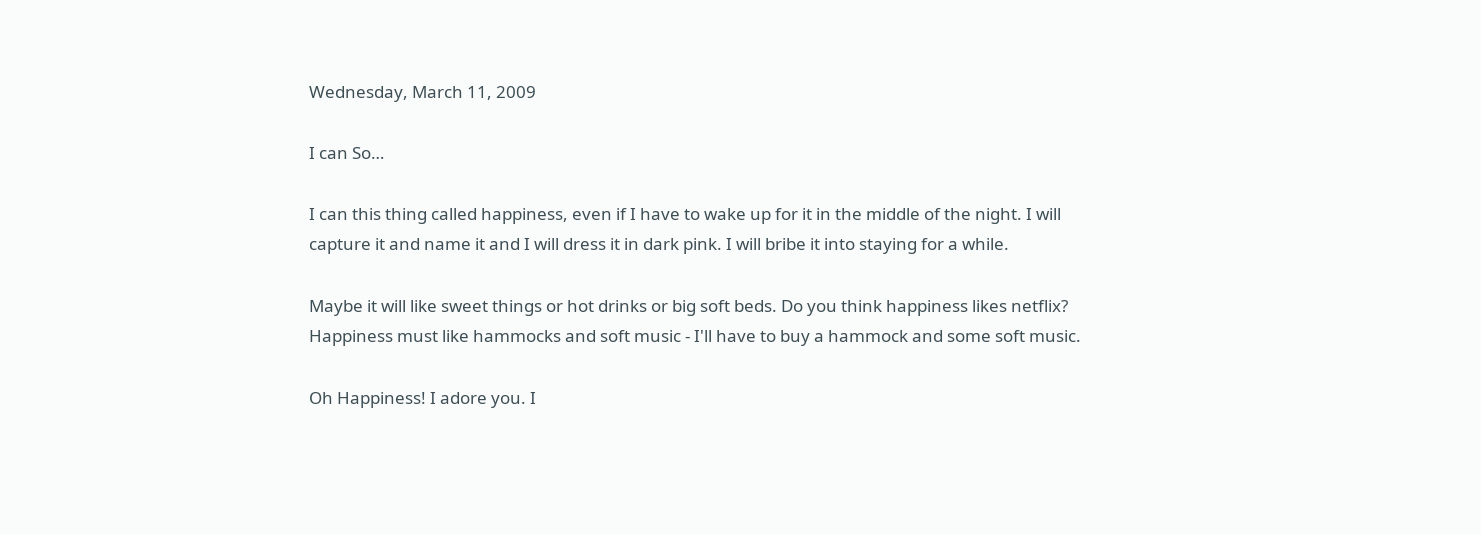Wednesday, March 11, 2009

I can So…

I can this thing called happiness, even if I have to wake up for it in the middle of the night. I will capture it and name it and I will dress it in dark pink. I will bribe it into staying for a while.

Maybe it will like sweet things or hot drinks or big soft beds. Do you think happiness likes netflix? Happiness must like hammocks and soft music - I'll have to buy a hammock and some soft music.

Oh Happiness! I adore you. I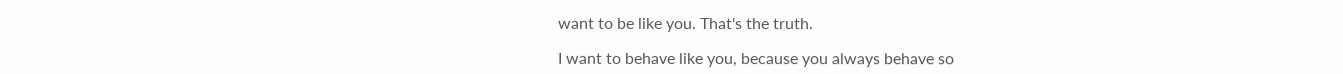want to be like you. That's the truth.

I want to behave like you, because you always behave so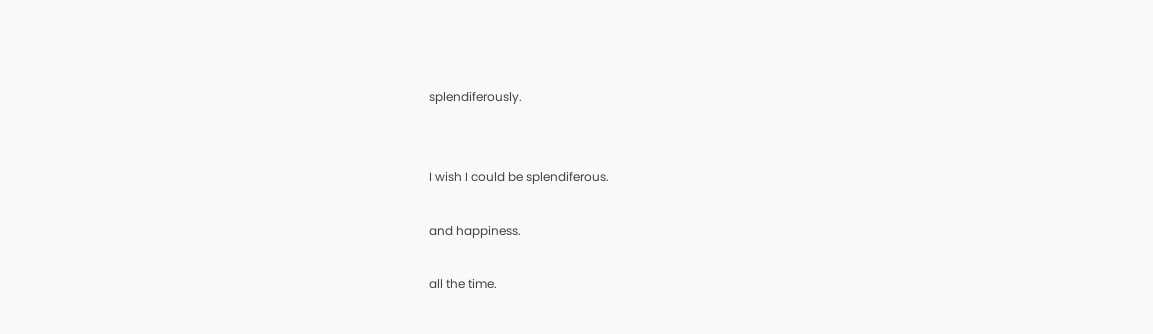splendiferously.


I wish I could be splendiferous.

and happiness.

all the time.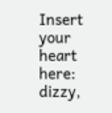Insert your heart here: dizzy,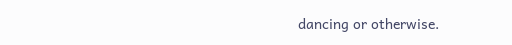dancing or otherwise.